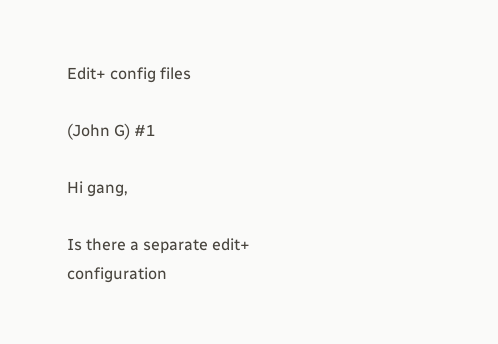Edit+ config files

(John G) #1

Hi gang,

Is there a separate edit+ configuration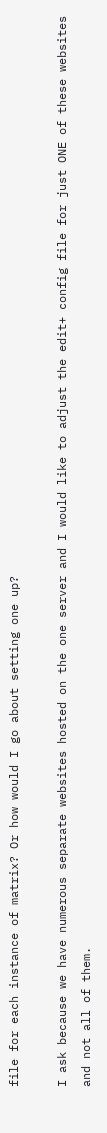file for each instance of matrix? Or how would I go about setting one up?

I ask because we have numerous separate websites hosted on the one server and I would like to adjust the edit+ config file for just ONE of these websites and not all of them.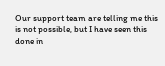Our support team are telling me this is not possible, but I have seen this done in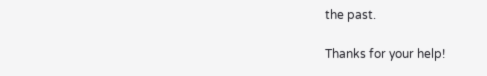the past.

Thanks for your help!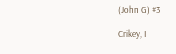(John G) #3

Crikey, I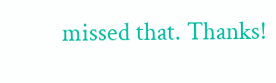missed that. Thanks!